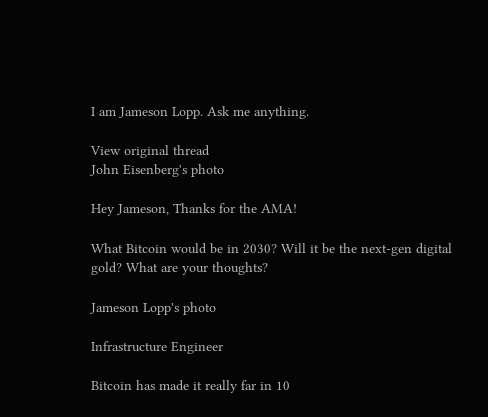I am Jameson Lopp. Ask me anything.

View original thread
John Eisenberg's photo

Hey Jameson, Thanks for the AMA!

What Bitcoin would be in 2030? Will it be the next-gen digital gold? What are your thoughts?

Jameson Lopp's photo

Infrastructure Engineer

Bitcoin has made it really far in 10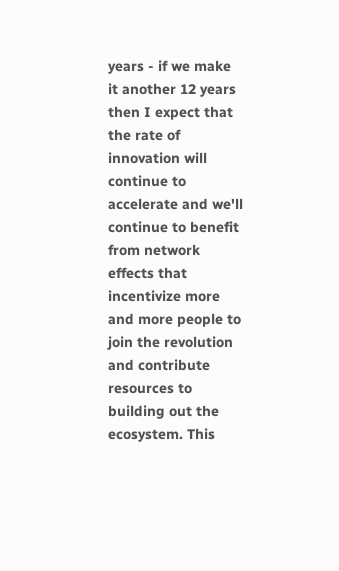years - if we make it another 12 years then I expect that the rate of innovation will continue to accelerate and we'll continue to benefit from network effects that incentivize more and more people to join the revolution and contribute resources to building out the ecosystem. This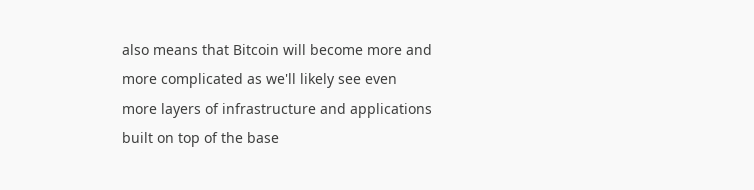also means that Bitcoin will become more and more complicated as we'll likely see even more layers of infrastructure and applications built on top of the base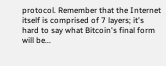protocol. Remember that the Internet itself is comprised of 7 layers; it's hard to say what Bitcoin's final form will be...